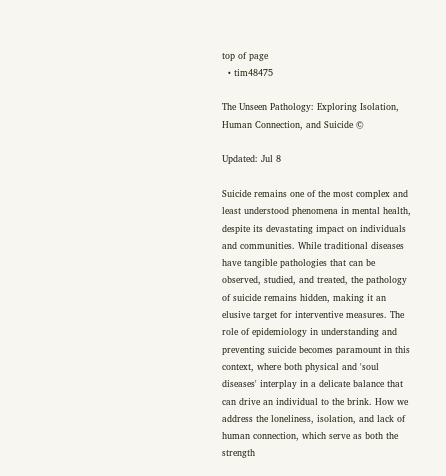top of page
  • tim48475

The Unseen Pathology: Exploring Isolation, Human Connection, and Suicide ©

Updated: Jul 8

Suicide remains one of the most complex and least understood phenomena in mental health, despite its devastating impact on individuals and communities. While traditional diseases have tangible pathologies that can be observed, studied, and treated, the pathology of suicide remains hidden, making it an elusive target for interventive measures. The role of epidemiology in understanding and preventing suicide becomes paramount in this context, where both physical and 'soul diseases' interplay in a delicate balance that can drive an individual to the brink. How we address the loneliness, isolation, and lack of human connection, which serve as both the strength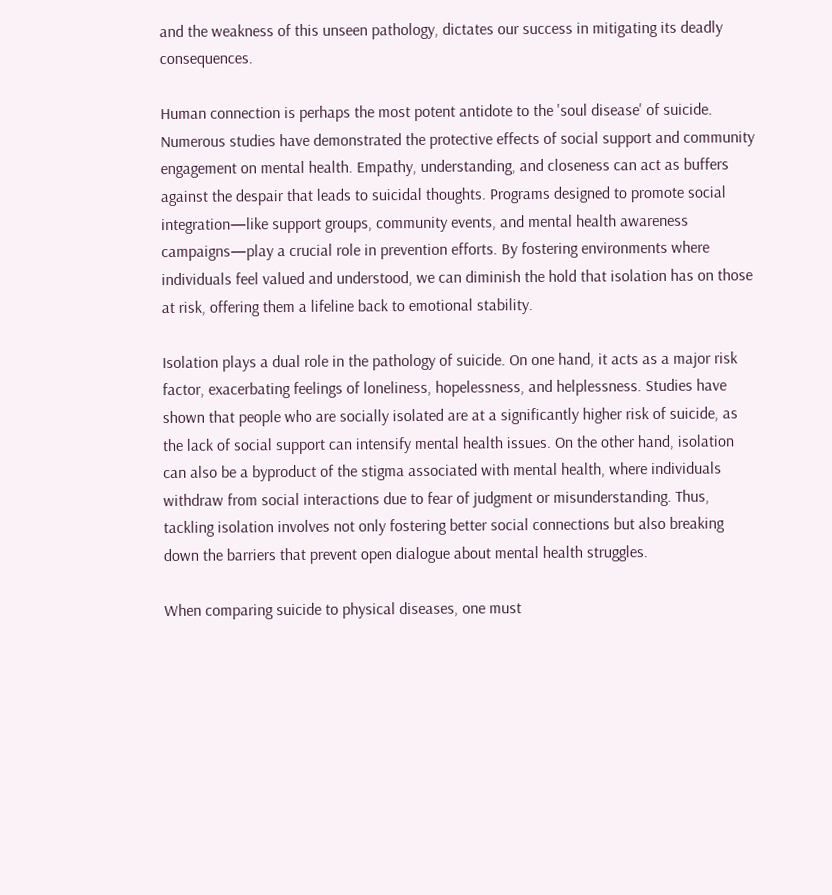and the weakness of this unseen pathology, dictates our success in mitigating its deadly consequences.

Human connection is perhaps the most potent antidote to the 'soul disease' of suicide. Numerous studies have demonstrated the protective effects of social support and community engagement on mental health. Empathy, understanding, and closeness can act as buffers against the despair that leads to suicidal thoughts. Programs designed to promote social integration—like support groups, community events, and mental health awareness campaigns—play a crucial role in prevention efforts. By fostering environments where individuals feel valued and understood, we can diminish the hold that isolation has on those at risk, offering them a lifeline back to emotional stability.

Isolation plays a dual role in the pathology of suicide. On one hand, it acts as a major risk factor, exacerbating feelings of loneliness, hopelessness, and helplessness. Studies have shown that people who are socially isolated are at a significantly higher risk of suicide, as the lack of social support can intensify mental health issues. On the other hand, isolation can also be a byproduct of the stigma associated with mental health, where individuals withdraw from social interactions due to fear of judgment or misunderstanding. Thus, tackling isolation involves not only fostering better social connections but also breaking down the barriers that prevent open dialogue about mental health struggles.

When comparing suicide to physical diseases, one must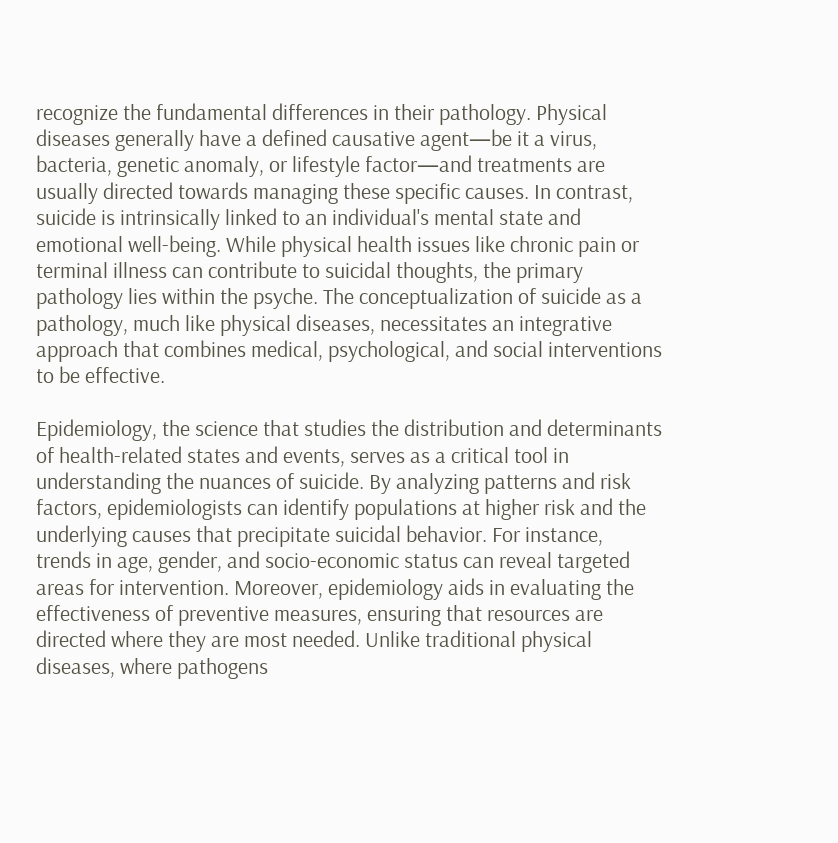recognize the fundamental differences in their pathology. Physical diseases generally have a defined causative agent—be it a virus, bacteria, genetic anomaly, or lifestyle factor—and treatments are usually directed towards managing these specific causes. In contrast, suicide is intrinsically linked to an individual's mental state and emotional well-being. While physical health issues like chronic pain or terminal illness can contribute to suicidal thoughts, the primary pathology lies within the psyche. The conceptualization of suicide as a pathology, much like physical diseases, necessitates an integrative approach that combines medical, psychological, and social interventions to be effective.

Epidemiology, the science that studies the distribution and determinants of health-related states and events, serves as a critical tool in understanding the nuances of suicide. By analyzing patterns and risk factors, epidemiologists can identify populations at higher risk and the underlying causes that precipitate suicidal behavior. For instance, trends in age, gender, and socio-economic status can reveal targeted areas for intervention. Moreover, epidemiology aids in evaluating the effectiveness of preventive measures, ensuring that resources are directed where they are most needed. Unlike traditional physical diseases, where pathogens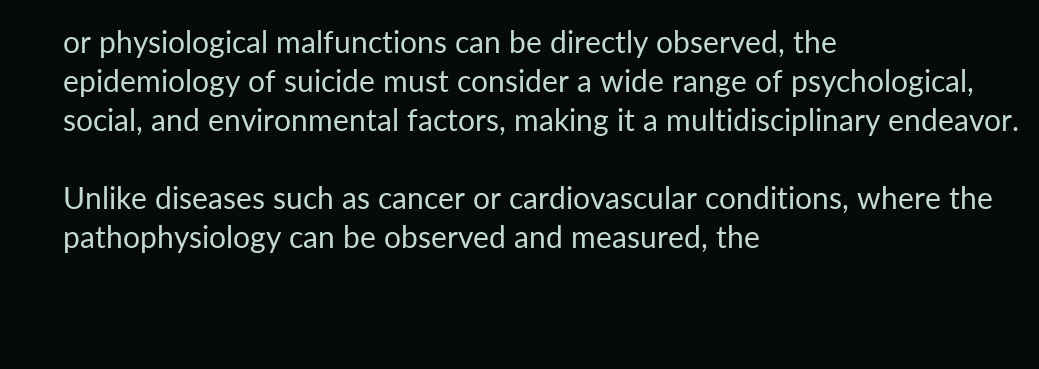or physiological malfunctions can be directly observed, the epidemiology of suicide must consider a wide range of psychological, social, and environmental factors, making it a multidisciplinary endeavor.

Unlike diseases such as cancer or cardiovascular conditions, where the pathophysiology can be observed and measured, the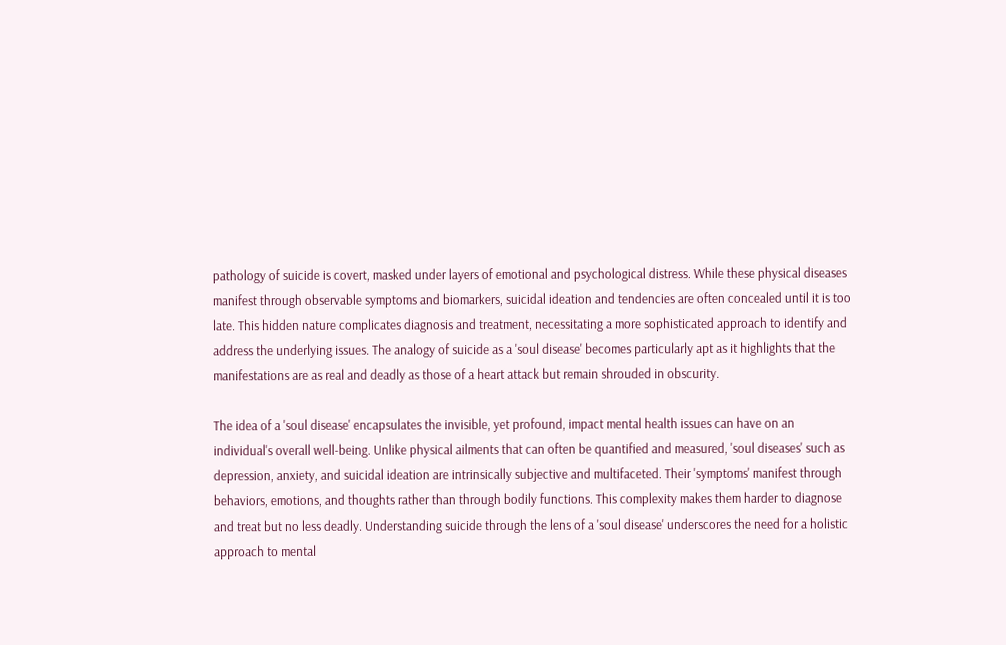pathology of suicide is covert, masked under layers of emotional and psychological distress. While these physical diseases manifest through observable symptoms and biomarkers, suicidal ideation and tendencies are often concealed until it is too late. This hidden nature complicates diagnosis and treatment, necessitating a more sophisticated approach to identify and address the underlying issues. The analogy of suicide as a 'soul disease' becomes particularly apt as it highlights that the manifestations are as real and deadly as those of a heart attack but remain shrouded in obscurity.

The idea of a 'soul disease' encapsulates the invisible, yet profound, impact mental health issues can have on an individual's overall well-being. Unlike physical ailments that can often be quantified and measured, 'soul diseases' such as depression, anxiety, and suicidal ideation are intrinsically subjective and multifaceted. Their 'symptoms' manifest through behaviors, emotions, and thoughts rather than through bodily functions. This complexity makes them harder to diagnose and treat but no less deadly. Understanding suicide through the lens of a 'soul disease' underscores the need for a holistic approach to mental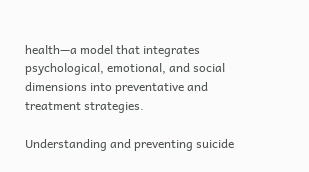health—a model that integrates psychological, emotional, and social dimensions into preventative and treatment strategies.

Understanding and preventing suicide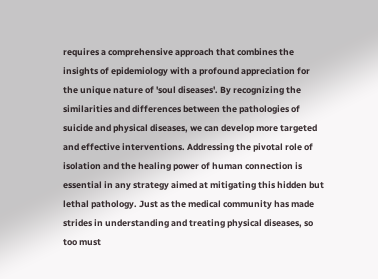requires a comprehensive approach that combines the insights of epidemiology with a profound appreciation for the unique nature of 'soul diseases'. By recognizing the similarities and differences between the pathologies of suicide and physical diseases, we can develop more targeted and effective interventions. Addressing the pivotal role of isolation and the healing power of human connection is essential in any strategy aimed at mitigating this hidden but lethal pathology. Just as the medical community has made strides in understanding and treating physical diseases, so too must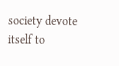society devote itself to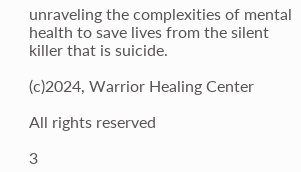unraveling the complexities of mental health to save lives from the silent killer that is suicide.

(c)2024, Warrior Healing Center

All rights reserved

3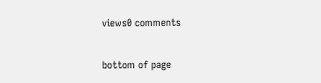views0 comments


bottom of page